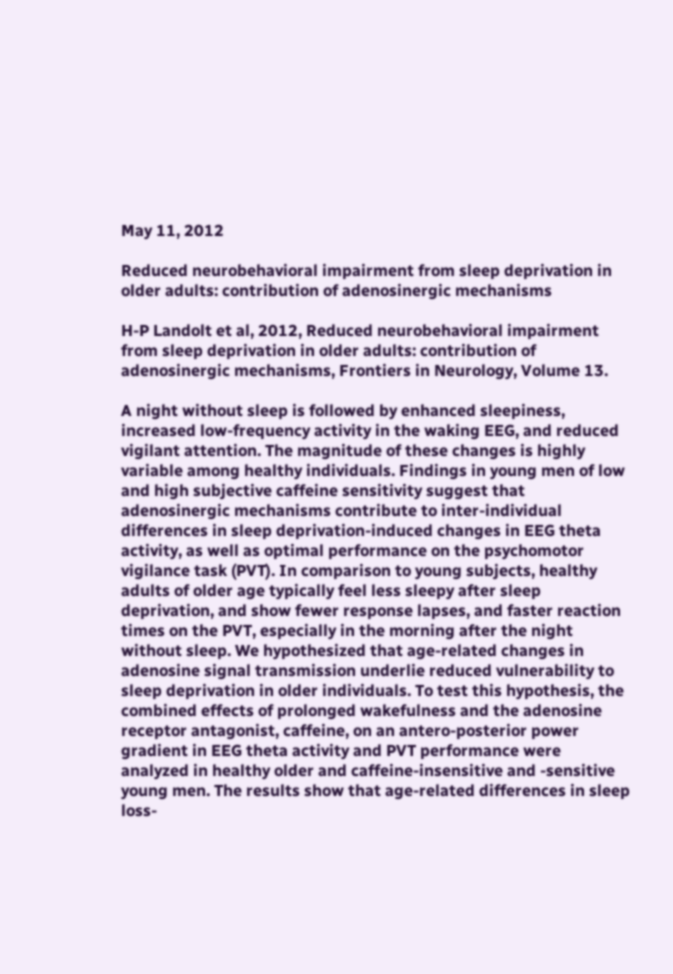May 11, 2012

Reduced neurobehavioral impairment from sleep deprivation in older adults: contribution of adenosinergic mechanisms

H-P Landolt et al, 2012, Reduced neurobehavioral impairment from sleep deprivation in older adults: contribution of adenosinergic mechanisms, Frontiers in Neurology, Volume 13.

A night without sleep is followed by enhanced sleepiness, increased low-frequency activity in the waking EEG, and reduced vigilant attention. The magnitude of these changes is highly variable among healthy individuals. Findings in young men of low and high subjective caffeine sensitivity suggest that adenosinergic mechanisms contribute to inter-individual differences in sleep deprivation-induced changes in EEG theta activity, as well as optimal performance on the psychomotor vigilance task (PVT). In comparison to young subjects, healthy adults of older age typically feel less sleepy after sleep deprivation, and show fewer response lapses, and faster reaction times on the PVT, especially in the morning after the night without sleep. We hypothesized that age-related changes in adenosine signal transmission underlie reduced vulnerability to sleep deprivation in older individuals. To test this hypothesis, the combined effects of prolonged wakefulness and the adenosine receptor antagonist, caffeine, on an antero-posterior power gradient in EEG theta activity and PVT performance were analyzed in healthy older and caffeine-insensitive and -sensitive young men. The results show that age-related differences in sleep loss-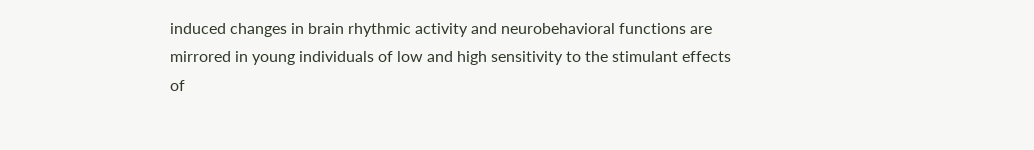induced changes in brain rhythmic activity and neurobehavioral functions are mirrored in young individuals of low and high sensitivity to the stimulant effects of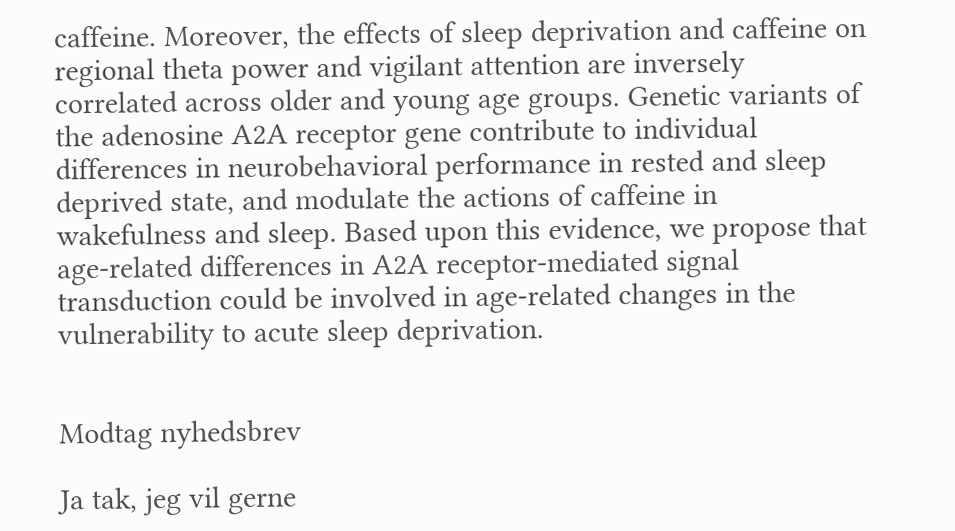caffeine. Moreover, the effects of sleep deprivation and caffeine on regional theta power and vigilant attention are inversely correlated across older and young age groups. Genetic variants of the adenosine A2A receptor gene contribute to individual differences in neurobehavioral performance in rested and sleep deprived state, and modulate the actions of caffeine in wakefulness and sleep. Based upon this evidence, we propose that age-related differences in A2A receptor-mediated signal transduction could be involved in age-related changes in the vulnerability to acute sleep deprivation.


Modtag nyhedsbrev

Ja tak, jeg vil gerne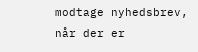modtage nyhedsbrev, når der er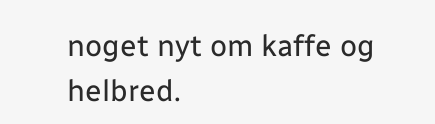noget nyt om kaffe og helbred.